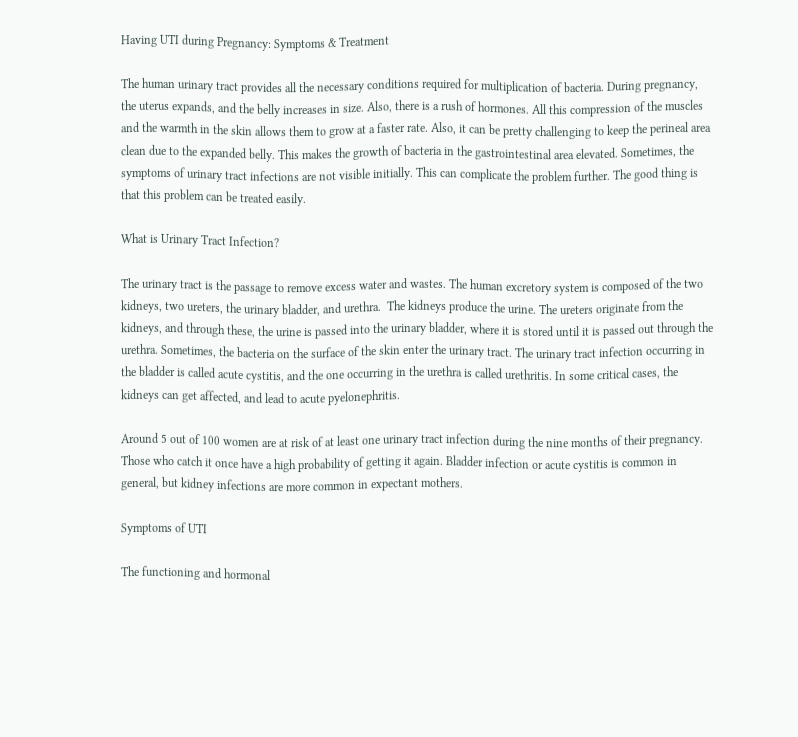Having UTI during Pregnancy: Symptoms & Treatment

The human urinary tract provides all the necessary conditions required for multiplication of bacteria. During pregnancy, the uterus expands, and the belly increases in size. Also, there is a rush of hormones. All this compression of the muscles and the warmth in the skin allows them to grow at a faster rate. Also, it can be pretty challenging to keep the perineal area clean due to the expanded belly. This makes the growth of bacteria in the gastrointestinal area elevated. Sometimes, the symptoms of urinary tract infections are not visible initially. This can complicate the problem further. The good thing is that this problem can be treated easily.

What is Urinary Tract Infection?

The urinary tract is the passage to remove excess water and wastes. The human excretory system is composed of the two kidneys, two ureters, the urinary bladder, and urethra.  The kidneys produce the urine. The ureters originate from the kidneys, and through these, the urine is passed into the urinary bladder, where it is stored until it is passed out through the urethra. Sometimes, the bacteria on the surface of the skin enter the urinary tract. The urinary tract infection occurring in the bladder is called acute cystitis, and the one occurring in the urethra is called urethritis. In some critical cases, the kidneys can get affected, and lead to acute pyelonephritis.

Around 5 out of 100 women are at risk of at least one urinary tract infection during the nine months of their pregnancy.  Those who catch it once have a high probability of getting it again. Bladder infection or acute cystitis is common in general, but kidney infections are more common in expectant mothers.

Symptoms of UTI

The functioning and hormonal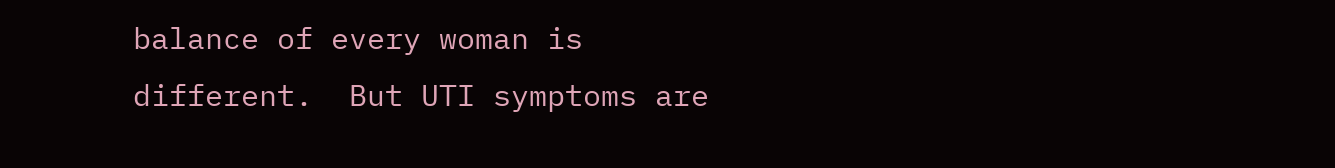balance of every woman is different.  But UTI symptoms are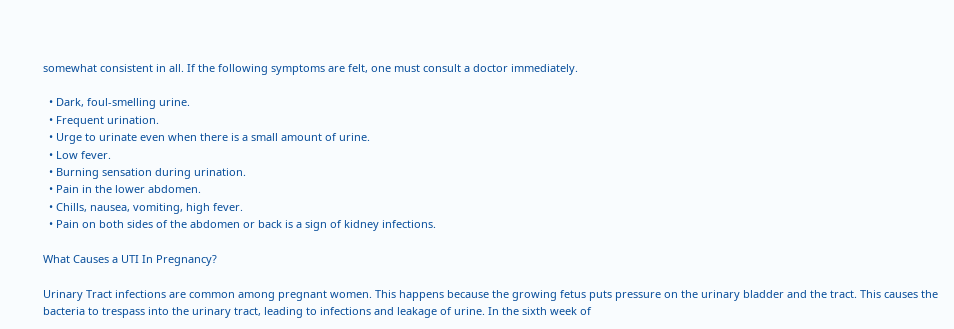somewhat consistent in all. If the following symptoms are felt, one must consult a doctor immediately.

  • Dark, foul-smelling urine.
  • Frequent urination.
  • Urge to urinate even when there is a small amount of urine.
  • Low fever.
  • Burning sensation during urination.
  • Pain in the lower abdomen.
  • Chills, nausea, vomiting, high fever.
  • Pain on both sides of the abdomen or back is a sign of kidney infections.

What Causes a UTI In Pregnancy?

Urinary Tract infections are common among pregnant women. This happens because the growing fetus puts pressure on the urinary bladder and the tract. This causes the bacteria to trespass into the urinary tract, leading to infections and leakage of urine. In the sixth week of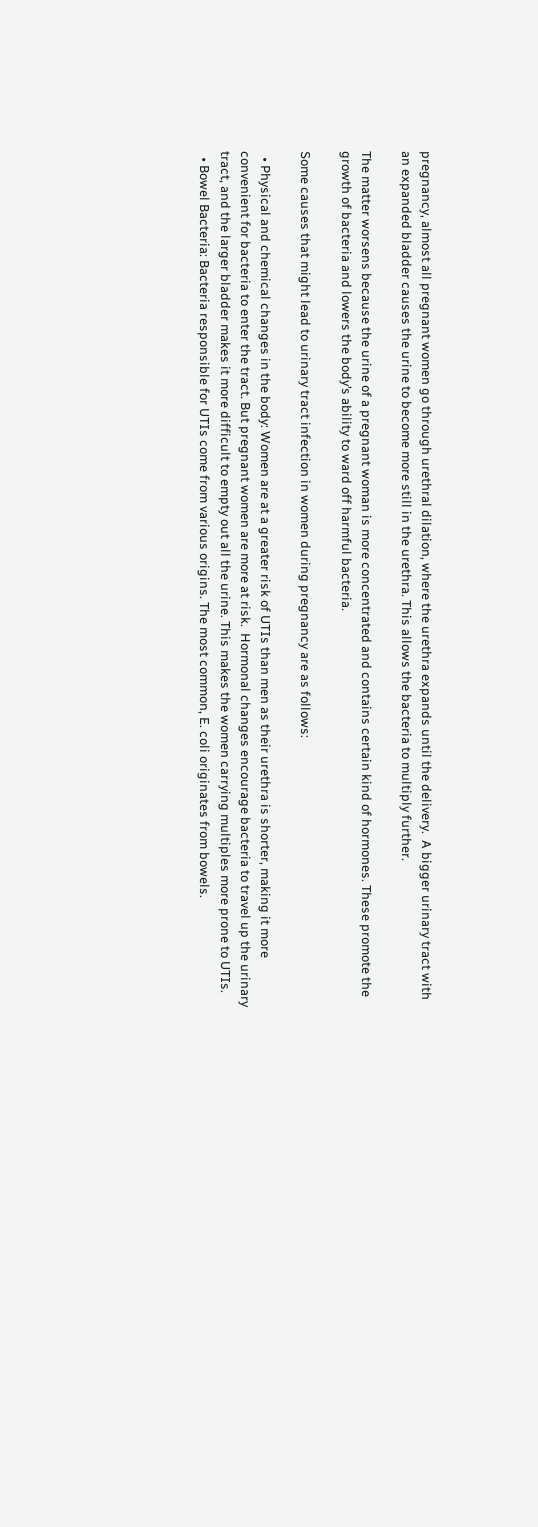pregnancy, almost all pregnant women go through urethral dilation, where the urethra expands until the delivery.  A bigger urinary tract with an expanded bladder causes the urine to become more still in the urethra. This allows the bacteria to multiply further.

The matter worsens because the urine of a pregnant woman is more concentrated and contains certain kind of hormones. These promote the growth of bacteria and lowers the body’s ability to ward off harmful bacteria.

Some causes that might lead to urinary tract infection in women during pregnancy are as follows:

  • Physical and chemical changes in the body: Women are at a greater risk of UTIs than men as their urethra is shorter, making it more convenient for bacteria to enter the tract. But pregnant women are more at risk.  Hormonal changes encourage bacteria to travel up the urinary tract, and the larger bladder makes it more difficult to empty out all the urine. This makes the women carrying multiples more prone to UTIs.
  • Bowel Bacteria: Bacteria responsible for UTIs come from various origins. The most common, E. coli originates from bowels.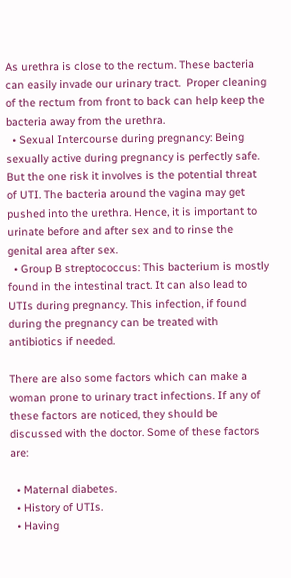As urethra is close to the rectum. These bacteria can easily invade our urinary tract.  Proper cleaning of the rectum from front to back can help keep the bacteria away from the urethra.
  • Sexual Intercourse during pregnancy: Being sexually active during pregnancy is perfectly safe. But the one risk it involves is the potential threat of UTI. The bacteria around the vagina may get pushed into the urethra. Hence, it is important to urinate before and after sex and to rinse the genital area after sex.
  • Group B streptococcus: This bacterium is mostly found in the intestinal tract. It can also lead to UTIs during pregnancy. This infection, if found during the pregnancy can be treated with antibiotics if needed.

There are also some factors which can make a woman prone to urinary tract infections. If any of these factors are noticed, they should be discussed with the doctor. Some of these factors are:

  • Maternal diabetes.
  • History of UTIs.
  • Having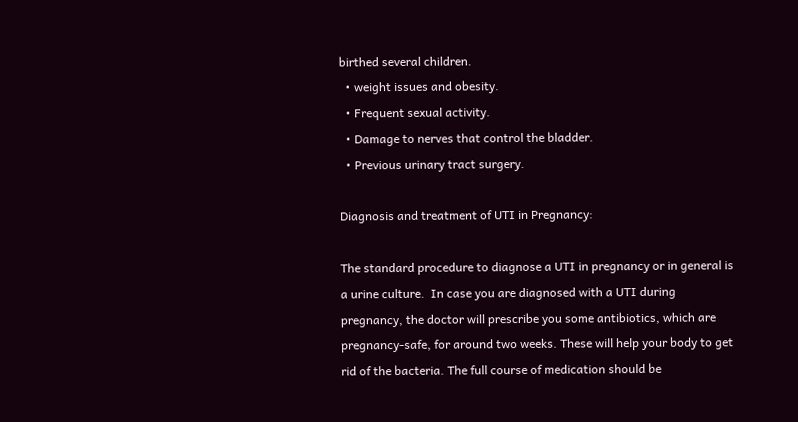birthed several children.
  • weight issues and obesity.
  • Frequent sexual activity.
  • Damage to nerves that control the bladder.
  • Previous urinary tract surgery.

Diagnosis and treatment of UTI in Pregnancy:

The standard procedure to diagnose a UTI in pregnancy or in general is a urine culture.  In case you are diagnosed with a UTI during pregnancy, the doctor will prescribe you some antibiotics, which are pregnancy-safe, for around two weeks. These will help your body to get rid of the bacteria. The full course of medication should be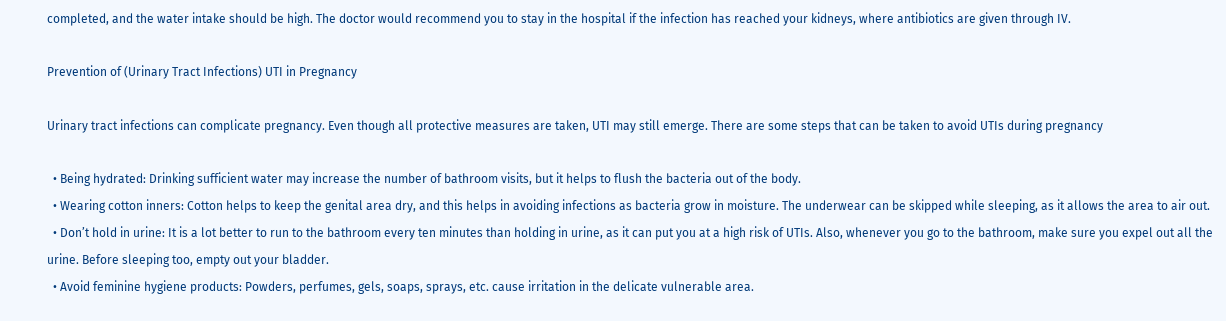completed, and the water intake should be high. The doctor would recommend you to stay in the hospital if the infection has reached your kidneys, where antibiotics are given through IV.

Prevention of (Urinary Tract Infections) UTI in Pregnancy

Urinary tract infections can complicate pregnancy. Even though all protective measures are taken, UTI may still emerge. There are some steps that can be taken to avoid UTIs during pregnancy

  • Being hydrated: Drinking sufficient water may increase the number of bathroom visits, but it helps to flush the bacteria out of the body.
  • Wearing cotton inners: Cotton helps to keep the genital area dry, and this helps in avoiding infections as bacteria grow in moisture. The underwear can be skipped while sleeping, as it allows the area to air out.
  • Don’t hold in urine: It is a lot better to run to the bathroom every ten minutes than holding in urine, as it can put you at a high risk of UTIs. Also, whenever you go to the bathroom, make sure you expel out all the urine. Before sleeping too, empty out your bladder.
  • Avoid feminine hygiene products: Powders, perfumes, gels, soaps, sprays, etc. cause irritation in the delicate vulnerable area.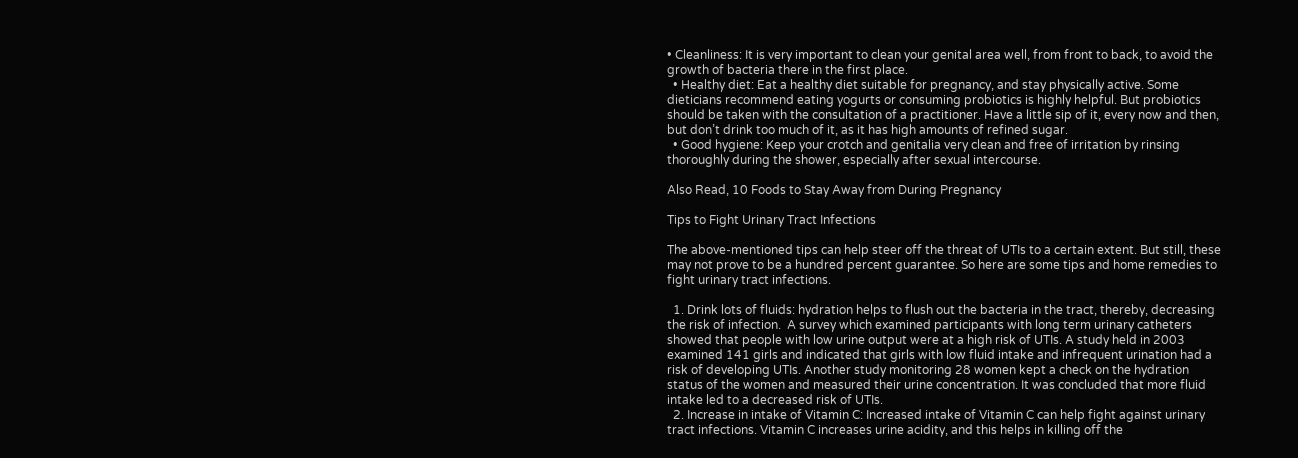• Cleanliness: It is very important to clean your genital area well, from front to back, to avoid the growth of bacteria there in the first place.
  • Healthy diet: Eat a healthy diet suitable for pregnancy, and stay physically active. Some dieticians recommend eating yogurts or consuming probiotics is highly helpful. But probiotics should be taken with the consultation of a practitioner. Have a little sip of it, every now and then, but don’t drink too much of it, as it has high amounts of refined sugar.
  • Good hygiene: Keep your crotch and genitalia very clean and free of irritation by rinsing thoroughly during the shower, especially after sexual intercourse.

Also Read, 10 Foods to Stay Away from During Pregnancy

Tips to Fight Urinary Tract Infections

The above-mentioned tips can help steer off the threat of UTIs to a certain extent. But still, these may not prove to be a hundred percent guarantee. So here are some tips and home remedies to fight urinary tract infections.

  1. Drink lots of fluids: hydration helps to flush out the bacteria in the tract, thereby, decreasing the risk of infection.  A survey which examined participants with long term urinary catheters showed that people with low urine output were at a high risk of UTIs. A study held in 2003 examined 141 girls and indicated that girls with low fluid intake and infrequent urination had a risk of developing UTIs. Another study monitoring 28 women kept a check on the hydration status of the women and measured their urine concentration. It was concluded that more fluid intake led to a decreased risk of UTIs.
  2. Increase in intake of Vitamin C: Increased intake of Vitamin C can help fight against urinary tract infections. Vitamin C increases urine acidity, and this helps in killing off the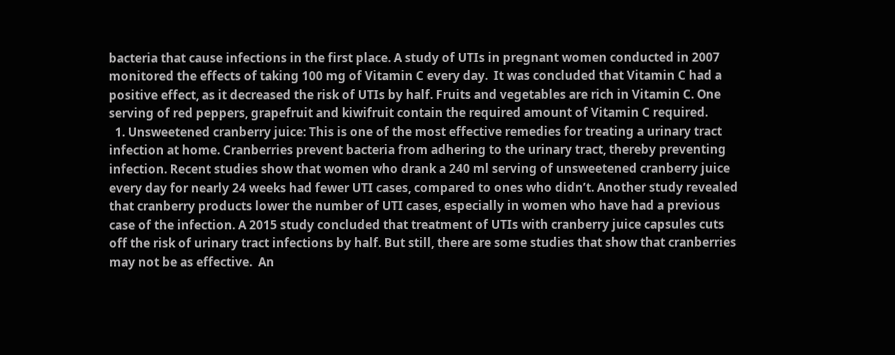bacteria that cause infections in the first place. A study of UTIs in pregnant women conducted in 2007 monitored the effects of taking 100 mg of Vitamin C every day.  It was concluded that Vitamin C had a positive effect, as it decreased the risk of UTIs by half. Fruits and vegetables are rich in Vitamin C. One serving of red peppers, grapefruit and kiwifruit contain the required amount of Vitamin C required.
  1. Unsweetened cranberry juice: This is one of the most effective remedies for treating a urinary tract infection at home. Cranberries prevent bacteria from adhering to the urinary tract, thereby preventing infection. Recent studies show that women who drank a 240 ml serving of unsweetened cranberry juice every day for nearly 24 weeks had fewer UTI cases, compared to ones who didn’t. Another study revealed that cranberry products lower the number of UTI cases, especially in women who have had a previous case of the infection. A 2015 study concluded that treatment of UTIs with cranberry juice capsules cuts off the risk of urinary tract infections by half. But still, there are some studies that show that cranberries may not be as effective.  An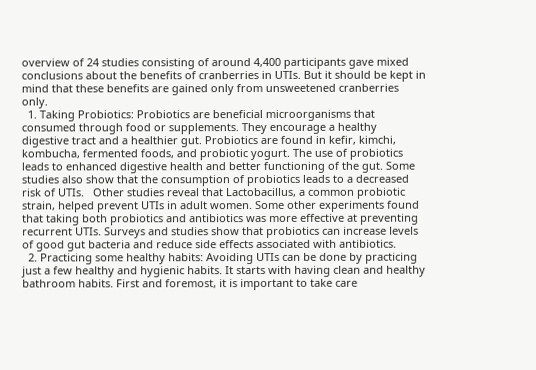overview of 24 studies consisting of around 4,400 participants gave mixed conclusions about the benefits of cranberries in UTIs. But it should be kept in mind that these benefits are gained only from unsweetened cranberries only.
  1. Taking Probiotics: Probiotics are beneficial microorganisms that consumed through food or supplements. They encourage a healthy digestive tract and a healthier gut. Probiotics are found in kefir, kimchi, kombucha, fermented foods, and probiotic yogurt. The use of probiotics leads to enhanced digestive health and better functioning of the gut. Some studies also show that the consumption of probiotics leads to a decreased risk of UTIs.   Other studies reveal that Lactobacillus, a common probiotic strain, helped prevent UTIs in adult women. Some other experiments found that taking both probiotics and antibiotics was more effective at preventing recurrent UTIs. Surveys and studies show that probiotics can increase levels of good gut bacteria and reduce side effects associated with antibiotics.
  2. Practicing some healthy habits: Avoiding UTIs can be done by practicing just a few healthy and hygienic habits. It starts with having clean and healthy bathroom habits. First and foremost, it is important to take care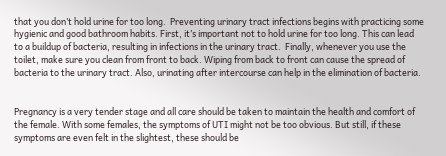that you don’t hold urine for too long.  Preventing urinary tract infections begins with practicing some hygienic and good bathroom habits. First, it’s important not to hold urine for too long. This can lead to a buildup of bacteria, resulting in infections in the urinary tract.  Finally, whenever you use the toilet, make sure you clean from front to back. Wiping from back to front can cause the spread of bacteria to the urinary tract. Also, urinating after intercourse can help in the elimination of bacteria.


Pregnancy is a very tender stage and all care should be taken to maintain the health and comfort of the female. With some females, the symptoms of UTI might not be too obvious. But still, if these symptoms are even felt in the slightest, these should be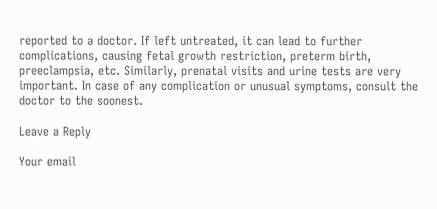reported to a doctor. If left untreated, it can lead to further complications, causing fetal growth restriction, preterm birth, preeclampsia, etc. Similarly, prenatal visits and urine tests are very important. In case of any complication or unusual symptoms, consult the doctor to the soonest.

Leave a Reply

Your email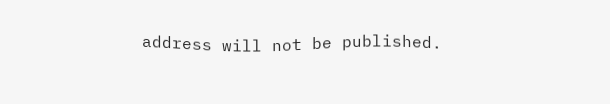address will not be published.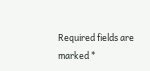Required fields are marked *